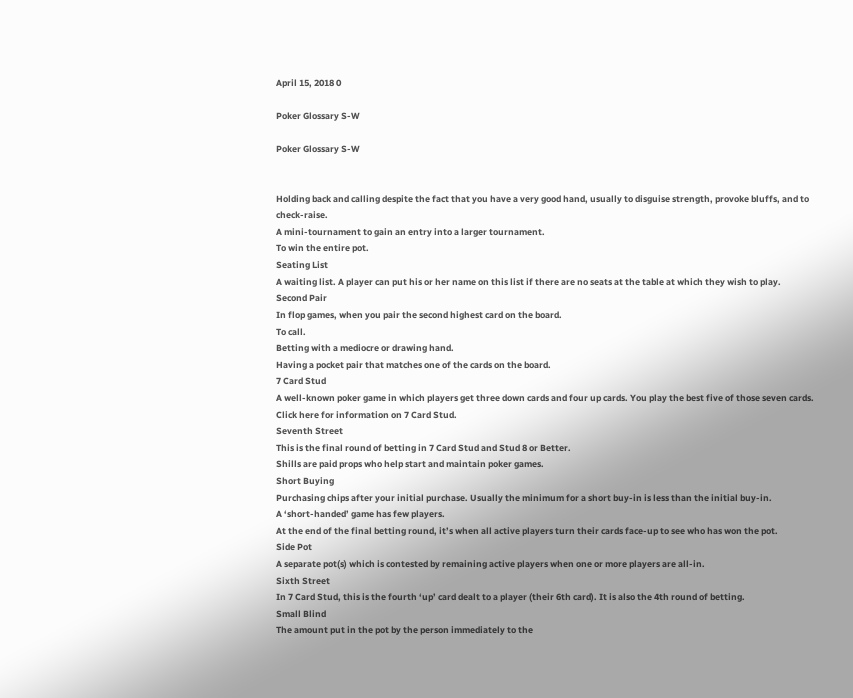April 15, 2018 0

Poker Glossary S-W

Poker Glossary S-W


Holding back and calling despite the fact that you have a very good hand, usually to disguise strength, provoke bluffs, and to check-raise.
A mini-tournament to gain an entry into a larger tournament.
To win the entire pot.
Seating List
A waiting list. A player can put his or her name on this list if there are no seats at the table at which they wish to play.
Second Pair
In flop games, when you pair the second highest card on the board.
To call.
Betting with a mediocre or drawing hand.
Having a pocket pair that matches one of the cards on the board.
7 Card Stud
A well-known poker game in which players get three down cards and four up cards. You play the best five of those seven cards. Click here for information on 7 Card Stud.
Seventh Street
This is the final round of betting in 7 Card Stud and Stud 8 or Better.
Shills are paid props who help start and maintain poker games.
Short Buying
Purchasing chips after your initial purchase. Usually the minimum for a short buy-in is less than the initial buy-in.
A ‘short-handed’ game has few players.
At the end of the final betting round, it’s when all active players turn their cards face-up to see who has won the pot.
Side Pot
A separate pot(s) which is contested by remaining active players when one or more players are all-in.
Sixth Street
In 7 Card Stud, this is the fourth ‘up’ card dealt to a player (their 6th card). It is also the 4th round of betting.
Small Blind
The amount put in the pot by the person immediately to the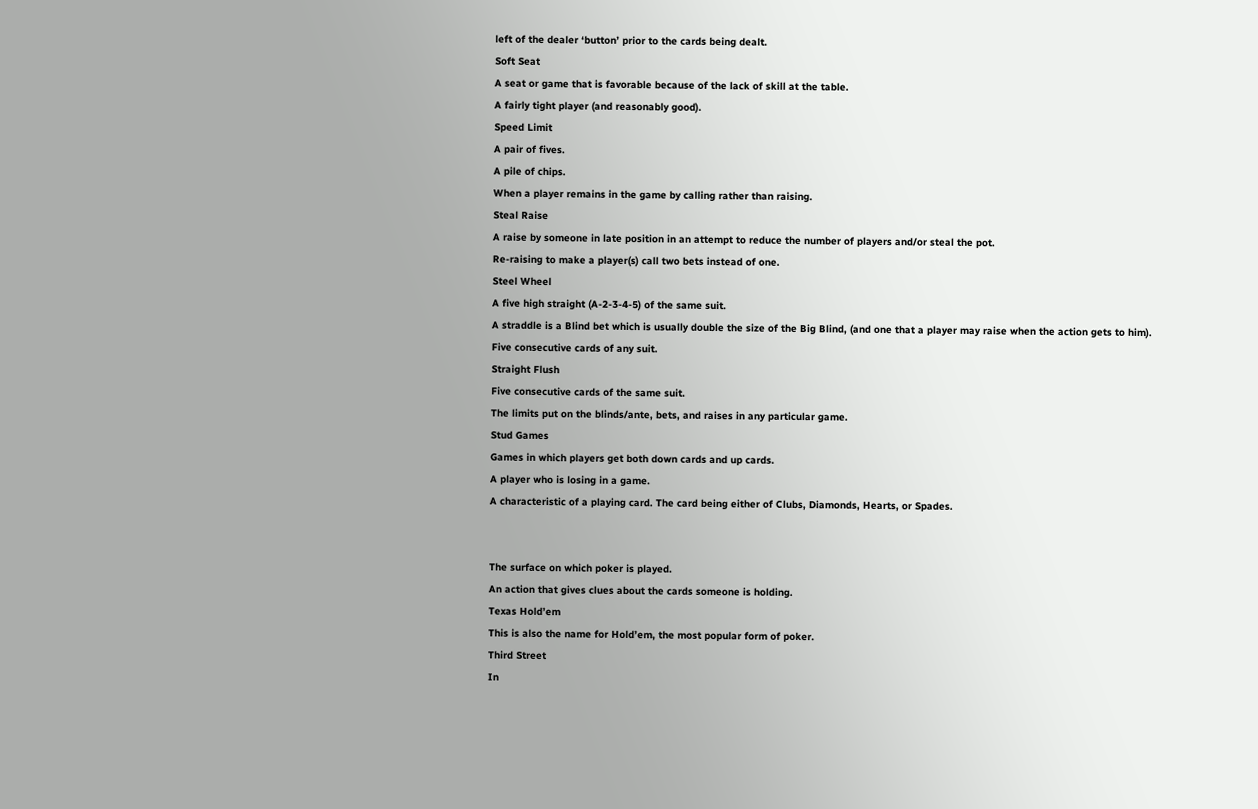left of the dealer ‘button’ prior to the cards being dealt.
Soft Seat
A seat or game that is favorable because of the lack of skill at the table.
A fairly tight player (and reasonably good).
Speed Limit
A pair of fives.
A pile of chips.
When a player remains in the game by calling rather than raising.
Steal Raise
A raise by someone in late position in an attempt to reduce the number of players and/or steal the pot.
Re-raising to make a player(s) call two bets instead of one.
Steel Wheel
A five high straight (A-2-3-4-5) of the same suit.
A straddle is a Blind bet which is usually double the size of the Big Blind, (and one that a player may raise when the action gets to him).
Five consecutive cards of any suit.
Straight Flush
Five consecutive cards of the same suit.
The limits put on the blinds/ante, bets, and raises in any particular game.
Stud Games
Games in which players get both down cards and up cards.
A player who is losing in a game.
A characteristic of a playing card. The card being either of Clubs, Diamonds, Hearts, or Spades.


The surface on which poker is played.
An action that gives clues about the cards someone is holding.
Texas Hold’em
This is also the name for Hold’em, the most popular form of poker.
Third Street
In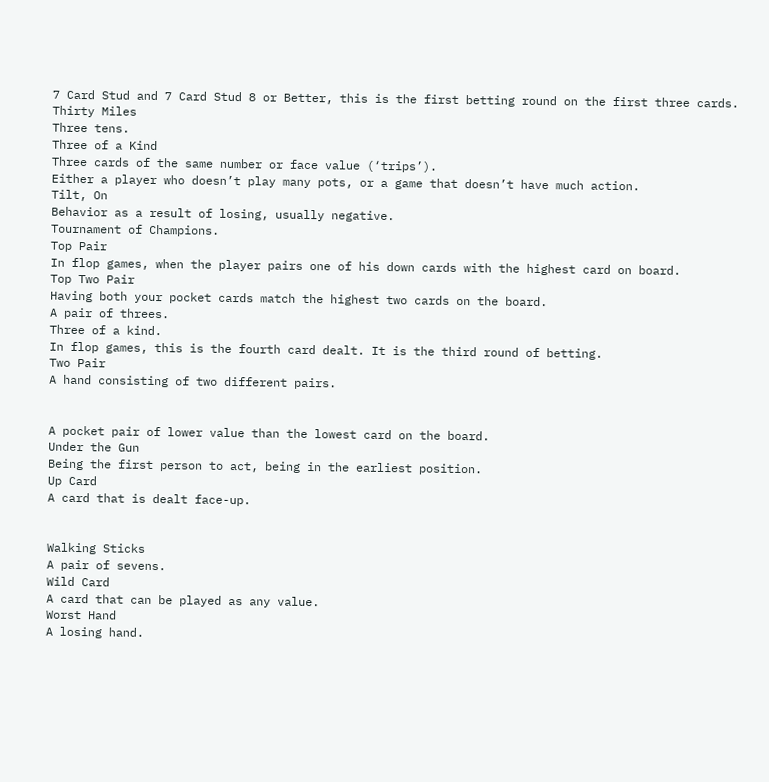7 Card Stud and 7 Card Stud 8 or Better, this is the first betting round on the first three cards.
Thirty Miles
Three tens.
Three of a Kind
Three cards of the same number or face value (‘trips’).
Either a player who doesn’t play many pots, or a game that doesn’t have much action.
Tilt, On
Behavior as a result of losing, usually negative.
Tournament of Champions.
Top Pair
In flop games, when the player pairs one of his down cards with the highest card on board.
Top Two Pair
Having both your pocket cards match the highest two cards on the board.
A pair of threes.
Three of a kind.
In flop games, this is the fourth card dealt. It is the third round of betting.
Two Pair
A hand consisting of two different pairs.


A pocket pair of lower value than the lowest card on the board.
Under the Gun
Being the first person to act, being in the earliest position.
Up Card
A card that is dealt face-up.


Walking Sticks
A pair of sevens.
Wild Card
A card that can be played as any value.
Worst Hand
A losing hand.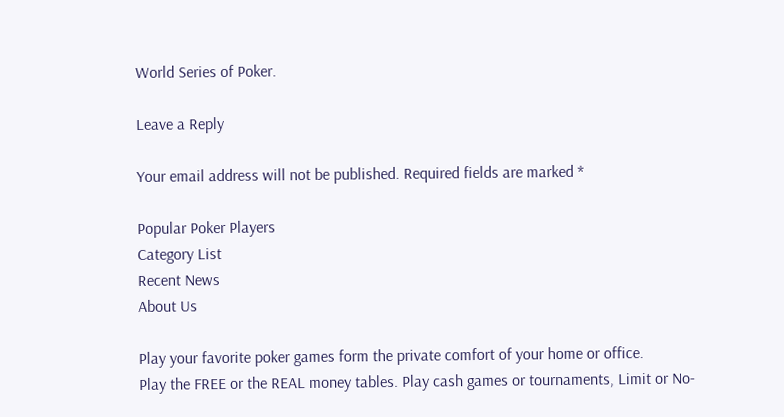World Series of Poker.

Leave a Reply

Your email address will not be published. Required fields are marked *

Popular Poker Players
Category List
Recent News
About Us

Play your favorite poker games form the private comfort of your home or office.
Play the FREE or the REAL money tables. Play cash games or tournaments, Limit or No-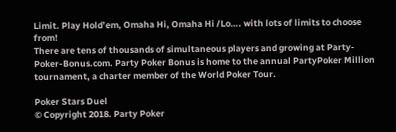Limit. Play Hold’em, Omaha Hi, Omaha Hi /Lo…. with lots of limits to choose from!
There are tens of thousands of simultaneous players and growing at Party-Poker-Bonus.com. Party Poker Bonus is home to the annual PartyPoker Million tournament, a charter member of the World Poker Tour.

Poker Stars Duel
© Copyright 2018. Party Poker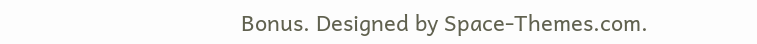Bonus. Designed by Space-Themes.com.